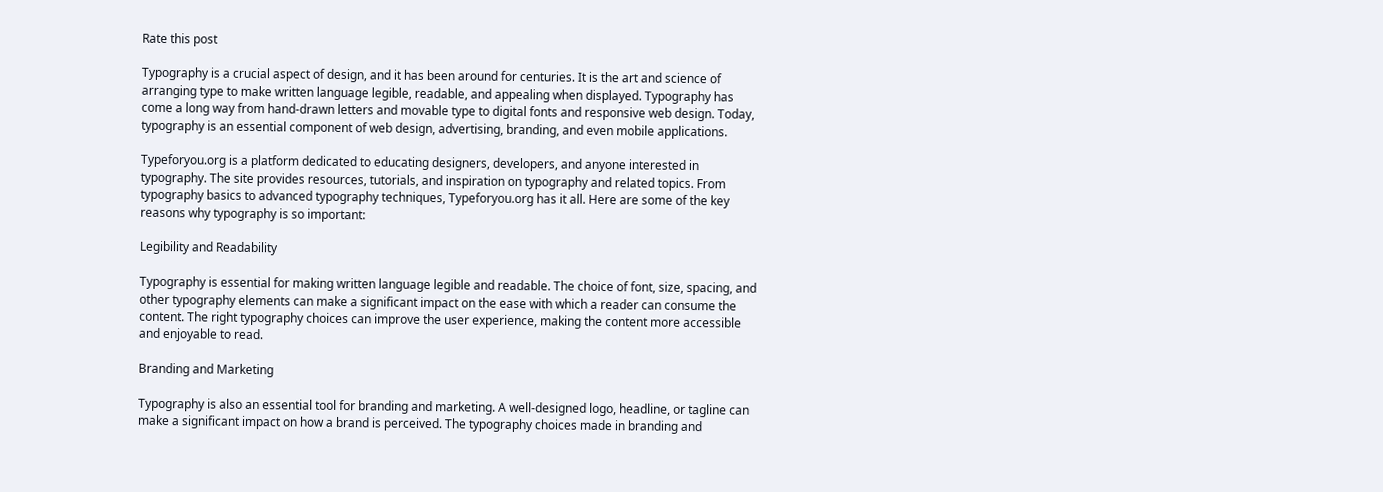Rate this post

Typography is a crucial aspect of design, and it has been around for centuries. It is the art and science of arranging type to make written language legible, readable, and appealing when displayed. Typography has come a long way from hand-drawn letters and movable type to digital fonts and responsive web design. Today, typography is an essential component of web design, advertising, branding, and even mobile applications.

Typeforyou.org is a platform dedicated to educating designers, developers, and anyone interested in typography. The site provides resources, tutorials, and inspiration on typography and related topics. From typography basics to advanced typography techniques, Typeforyou.org has it all. Here are some of the key reasons why typography is so important:

Legibility and Readability

Typography is essential for making written language legible and readable. The choice of font, size, spacing, and other typography elements can make a significant impact on the ease with which a reader can consume the content. The right typography choices can improve the user experience, making the content more accessible and enjoyable to read.

Branding and Marketing

Typography is also an essential tool for branding and marketing. A well-designed logo, headline, or tagline can make a significant impact on how a brand is perceived. The typography choices made in branding and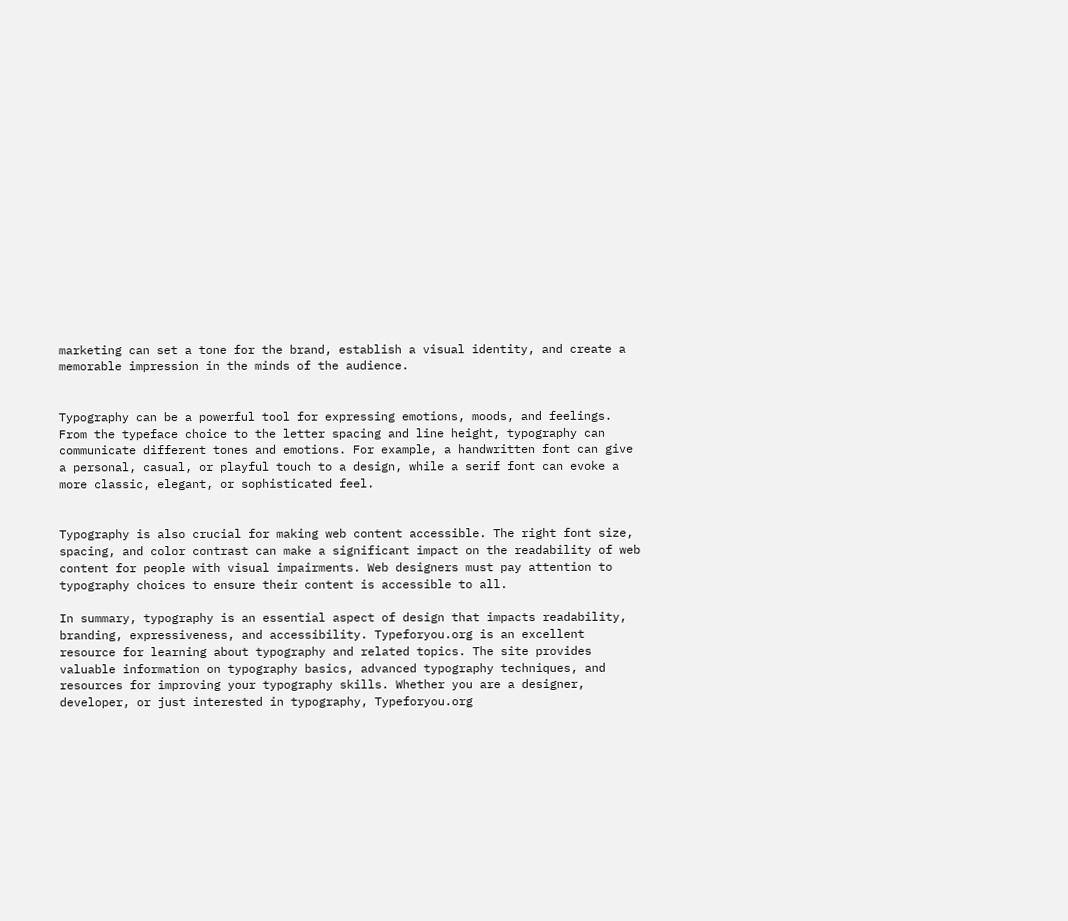marketing can set a tone for the brand, establish a visual identity, and create a memorable impression in the minds of the audience.


Typography can be a powerful tool for expressing emotions, moods, and feelings. From the typeface choice to the letter spacing and line height, typography can communicate different tones and emotions. For example, a handwritten font can give a personal, casual, or playful touch to a design, while a serif font can evoke a more classic, elegant, or sophisticated feel.


Typography is also crucial for making web content accessible. The right font size, spacing, and color contrast can make a significant impact on the readability of web content for people with visual impairments. Web designers must pay attention to typography choices to ensure their content is accessible to all.

In summary, typography is an essential aspect of design that impacts readability, branding, expressiveness, and accessibility. Typeforyou.org is an excellent resource for learning about typography and related topics. The site provides valuable information on typography basics, advanced typography techniques, and resources for improving your typography skills. Whether you are a designer, developer, or just interested in typography, Typeforyou.org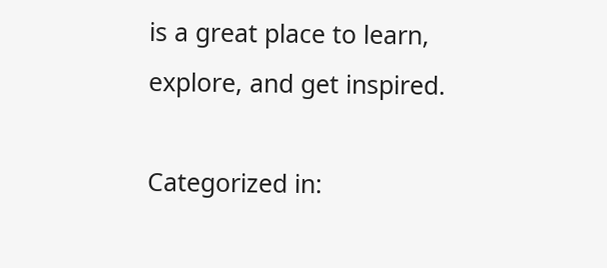is a great place to learn, explore, and get inspired.

Categorized in: